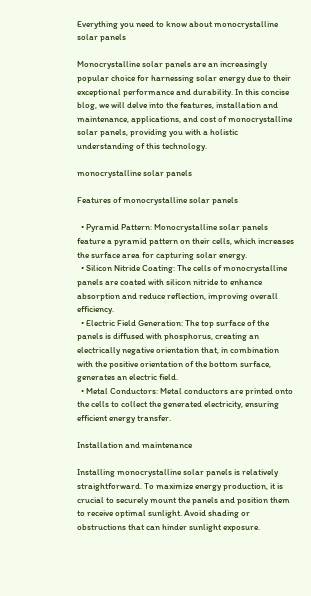Everything you need to know about monocrystalline solar panels

Monocrystalline solar panels are an increasingly popular choice for harnessing solar energy due to their exceptional performance and durability. In this concise blog, we will delve into the features, installation and maintenance, applications, and cost of monocrystalline solar panels, providing you with a holistic understanding of this technology.

monocrystalline solar panels

Features of monocrystalline solar panels

  • Pyramid Pattern: Monocrystalline solar panels feature a pyramid pattern on their cells, which increases the surface area for capturing solar energy.
  • Silicon Nitride Coating: The cells of monocrystalline panels are coated with silicon nitride to enhance absorption and reduce reflection, improving overall efficiency.
  • Electric Field Generation: The top surface of the panels is diffused with phosphorus, creating an electrically negative orientation that, in combination with the positive orientation of the bottom surface, generates an electric field.
  • Metal Conductors: Metal conductors are printed onto the cells to collect the generated electricity, ensuring efficient energy transfer.

Installation and maintenance

Installing monocrystalline solar panels is relatively straightforward. To maximize energy production, it is crucial to securely mount the panels and position them to receive optimal sunlight. Avoid shading or obstructions that can hinder sunlight exposure.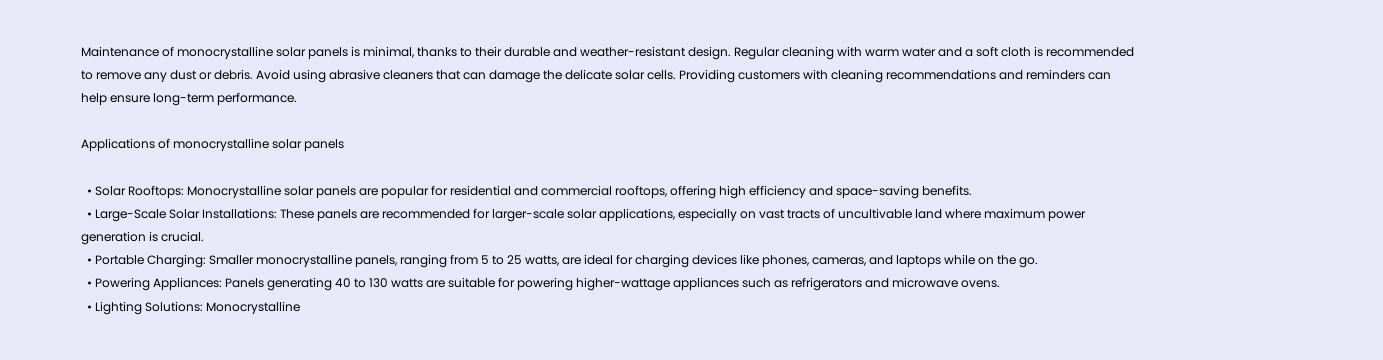Maintenance of monocrystalline solar panels is minimal, thanks to their durable and weather-resistant design. Regular cleaning with warm water and a soft cloth is recommended to remove any dust or debris. Avoid using abrasive cleaners that can damage the delicate solar cells. Providing customers with cleaning recommendations and reminders can help ensure long-term performance.

Applications of monocrystalline solar panels

  • Solar Rooftops: Monocrystalline solar panels are popular for residential and commercial rooftops, offering high efficiency and space-saving benefits.
  • Large-Scale Solar Installations: These panels are recommended for larger-scale solar applications, especially on vast tracts of uncultivable land where maximum power generation is crucial.
  • Portable Charging: Smaller monocrystalline panels, ranging from 5 to 25 watts, are ideal for charging devices like phones, cameras, and laptops while on the go.
  • Powering Appliances: Panels generating 40 to 130 watts are suitable for powering higher-wattage appliances such as refrigerators and microwave ovens.
  • Lighting Solutions: Monocrystalline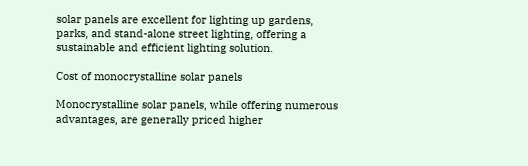solar panels are excellent for lighting up gardens, parks, and stand-alone street lighting, offering a sustainable and efficient lighting solution.

Cost of monocrystalline solar panels

Monocrystalline solar panels, while offering numerous advantages, are generally priced higher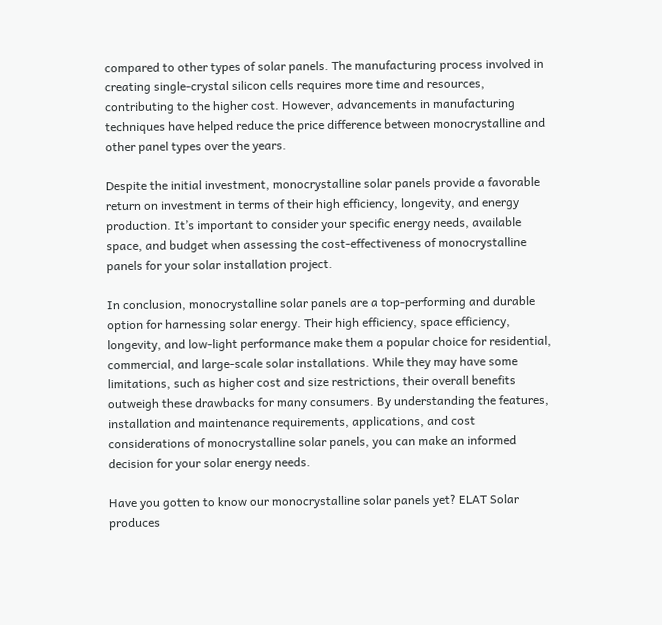compared to other types of solar panels. The manufacturing process involved in creating single-crystal silicon cells requires more time and resources, contributing to the higher cost. However, advancements in manufacturing techniques have helped reduce the price difference between monocrystalline and other panel types over the years.

Despite the initial investment, monocrystalline solar panels provide a favorable return on investment in terms of their high efficiency, longevity, and energy production. It’s important to consider your specific energy needs, available space, and budget when assessing the cost-effectiveness of monocrystalline panels for your solar installation project.

In conclusion, monocrystalline solar panels are a top-performing and durable option for harnessing solar energy. Their high efficiency, space efficiency, longevity, and low-light performance make them a popular choice for residential, commercial, and large-scale solar installations. While they may have some limitations, such as higher cost and size restrictions, their overall benefits outweigh these drawbacks for many consumers. By understanding the features, installation and maintenance requirements, applications, and cost considerations of monocrystalline solar panels, you can make an informed decision for your solar energy needs.

Have you gotten to know our monocrystalline solar panels yet? ELAT Solar produces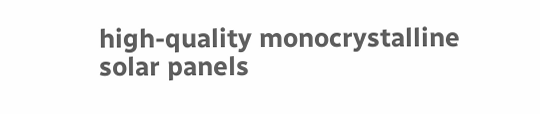high-quality monocrystalline solar panels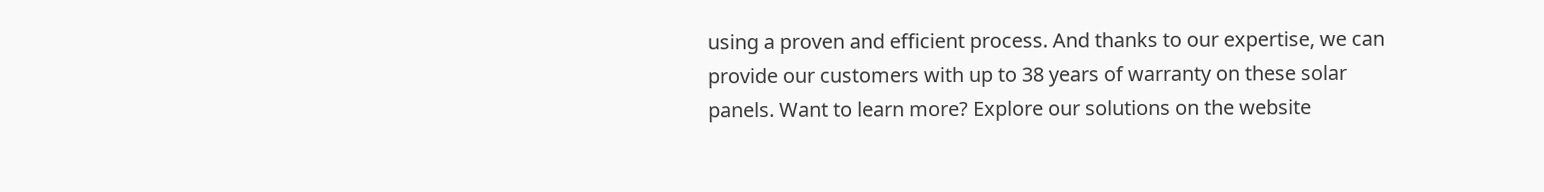using a proven and efficient process. And thanks to our expertise, we can provide our customers with up to 38 years of warranty on these solar panels. Want to learn more? Explore our solutions on the website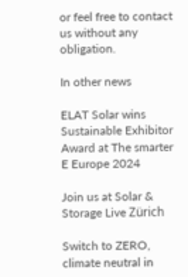or feel free to contact us without any obligation.

In other news

ELAT Solar wins Sustainable Exhibitor Award at The smarter E Europe 2024

Join us at Solar & Storage Live Zürich

Switch to ZERO, climate neutral in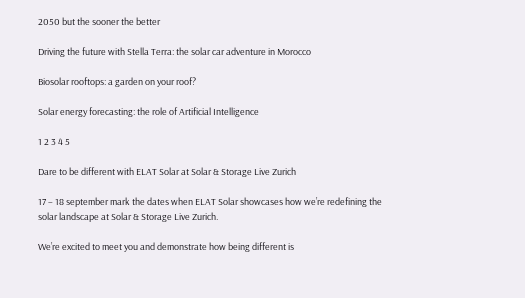2050 but the sooner the better

Driving the future with Stella Terra: the solar car adventure in Morocco

Biosolar rooftops: a garden on your roof?

Solar energy forecasting: the role of Artificial Intelligence

1 2 3 4 5

Dare to be different with ELAT Solar at Solar & Storage Live Zurich

17 – 18 september mark the dates when ELAT Solar showcases how we’re redefining the solar landscape at Solar & Storage Live Zurich.

We’re excited to meet you and demonstrate how being different is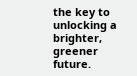the key to unlocking a brighter, greener future.